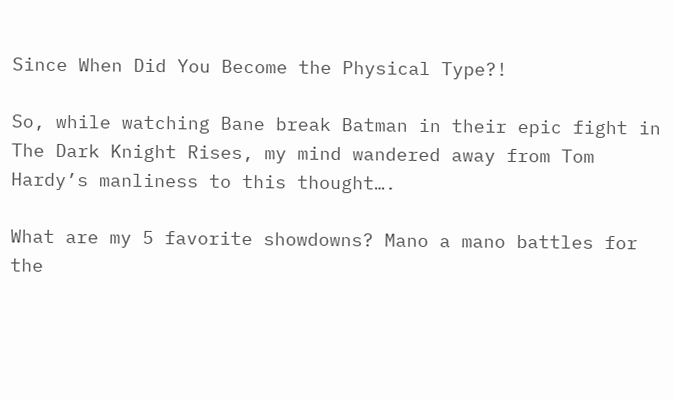Since When Did You Become the Physical Type?!

So, while watching Bane break Batman in their epic fight in The Dark Knight Rises, my mind wandered away from Tom Hardy’s manliness to this thought….

What are my 5 favorite showdowns? Mano a mano battles for the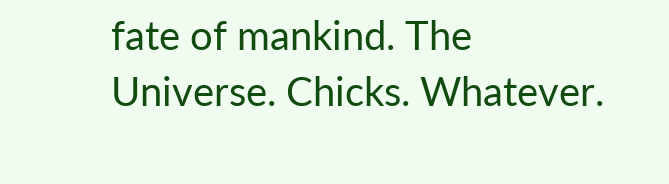fate of mankind. The Universe. Chicks. Whatever.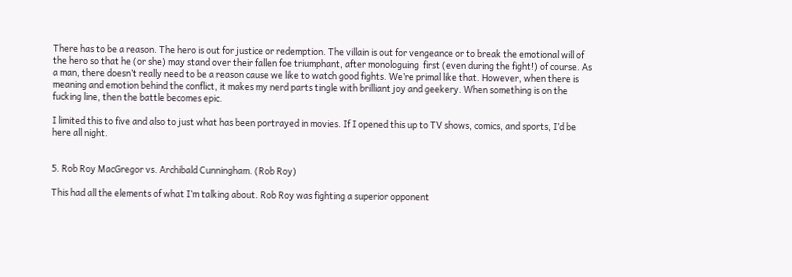There has to be a reason. The hero is out for justice or redemption. The villain is out for vengeance or to break the emotional will of the hero so that he (or she) may stand over their fallen foe triumphant, after monologuing  first (even during the fight!) of course. As a man, there doesn’t really need to be a reason cause we like to watch good fights. We’re primal like that. However, when there is meaning and emotion behind the conflict, it makes my nerd parts tingle with brilliant joy and geekery. When something is on the fucking line, then the battle becomes epic.

I limited this to five and also to just what has been portrayed in movies. If I opened this up to TV shows, comics, and sports, I’d be here all night.


5. Rob Roy MacGregor vs. Archibald Cunningham. (Rob Roy)

This had all the elements of what I’m talking about. Rob Roy was fighting a superior opponent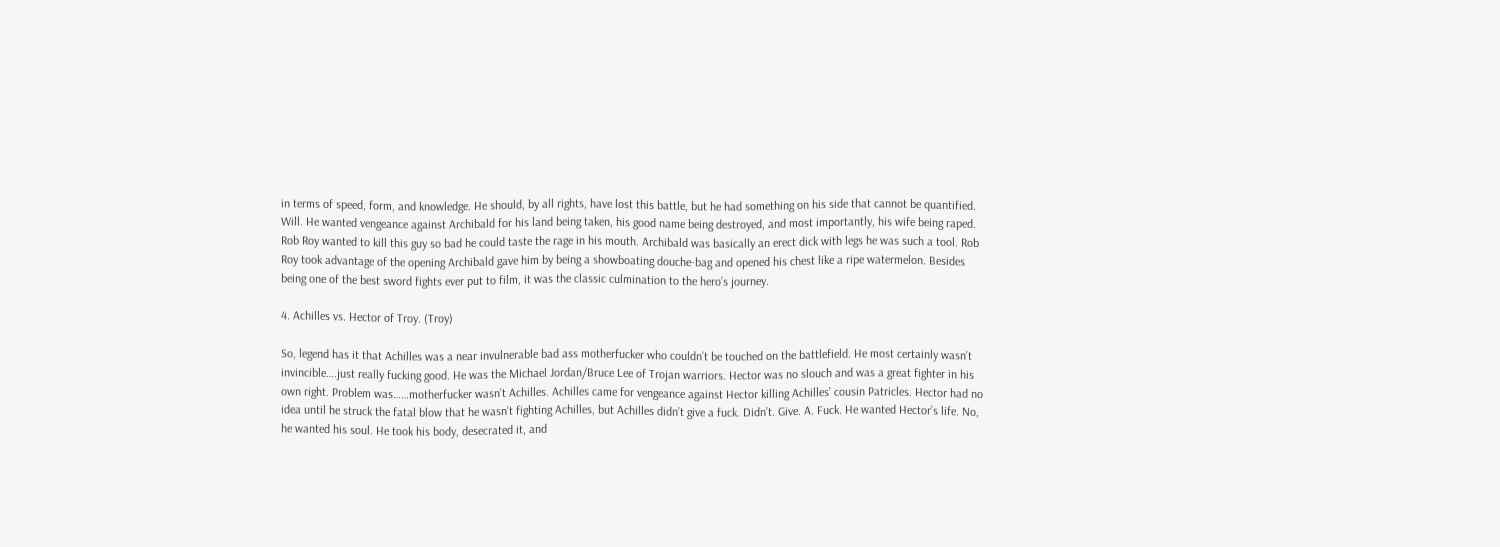in terms of speed, form, and knowledge. He should, by all rights, have lost this battle, but he had something on his side that cannot be quantified. Will. He wanted vengeance against Archibald for his land being taken, his good name being destroyed, and most importantly, his wife being raped. Rob Roy wanted to kill this guy so bad he could taste the rage in his mouth. Archibald was basically an erect dick with legs he was such a tool. Rob Roy took advantage of the opening Archibald gave him by being a showboating douche-bag and opened his chest like a ripe watermelon. Besides being one of the best sword fights ever put to film, it was the classic culmination to the hero’s journey.

4. Achilles vs. Hector of Troy. (Troy)

So, legend has it that Achilles was a near invulnerable bad ass motherfucker who couldn’t be touched on the battlefield. He most certainly wasn’t invincible….just really fucking good. He was the Michael Jordan/Bruce Lee of Trojan warriors. Hector was no slouch and was a great fighter in his own right. Problem was……motherfucker wasn’t Achilles. Achilles came for vengeance against Hector killing Achilles’ cousin Patricles. Hector had no idea until he struck the fatal blow that he wasn’t fighting Achilles, but Achilles didn’t give a fuck. Didn’t. Give. A. Fuck. He wanted Hector’s life. No, he wanted his soul. He took his body, desecrated it, and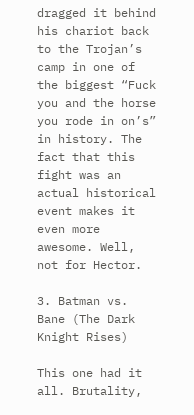dragged it behind his chariot back to the Trojan’s camp in one of the biggest “Fuck you and the horse you rode in on’s” in history. The fact that this fight was an actual historical event makes it even more awesome. Well, not for Hector.

3. Batman vs. Bane (The Dark Knight Rises)

This one had it all. Brutality,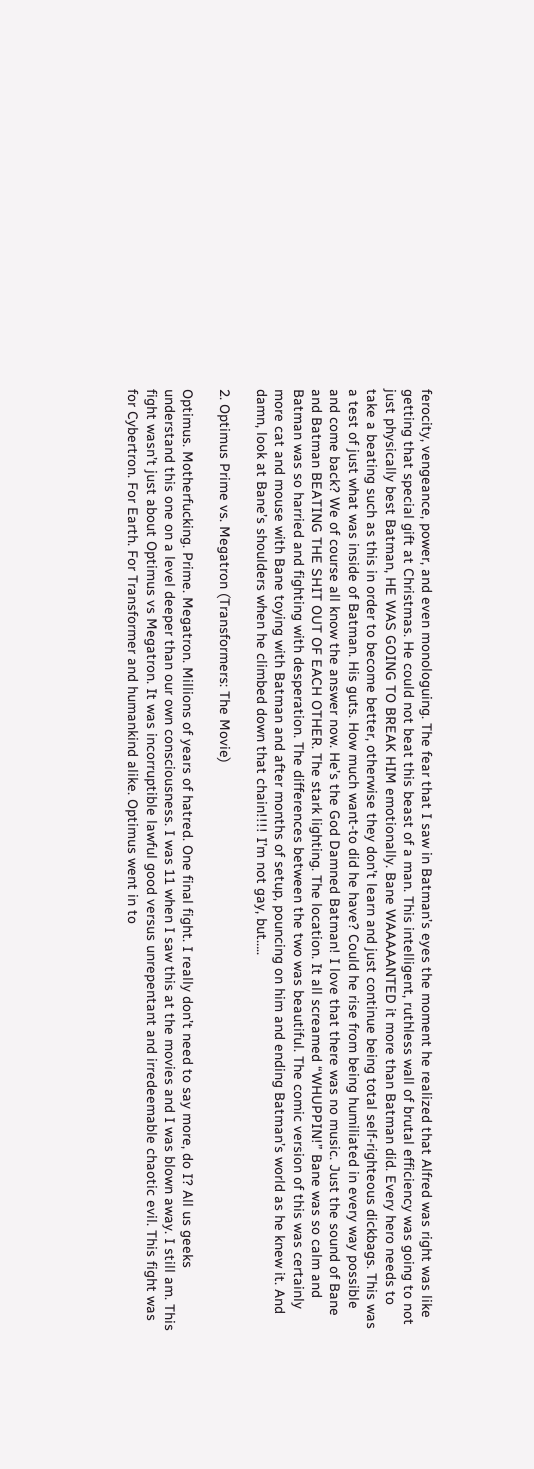ferocity, vengeance, power, and even monologuing. The fear that I saw in Batman’s eyes the moment he realized that Alfred was right was like getting that special gift at Christmas. He could not beat this beast of a man. This intelligent, ruthless wall of brutal efficiency was going to not just physically best Batman, HE WAS GOING TO BREAK HIM emotionally. Bane WAAAAANTED it more than Batman did. Every hero needs to take a beating such as this in order to become better, otherwise they don’t learn and just continue being total self-righteous dickbags. This was a test of just what was inside of Batman. His guts. How much want-to did he have? Could he rise from being humiliated in every way possible and come back? We of course all know the answer now. He’s the God Damned Batman! I love that there was no music. Just the sound of Bane and Batman BEATING THE SHIT OUT OF EACH OTHER. The stark lighting. The location. It all screamed “WHUPPIN!” Bane was so calm and Batman was so harried and fighting with desperation. The differences between the two was beautiful. The comic version of this was certainly more cat and mouse with Bane toying with Batman and after months of setup, pouncing on him and ending Batman’s world as he knew it. And damn, look at Bane’s shoulders when he climbed down that chain!!!! I’m not gay, but…..

2. Optimus Prime vs. Megatron (Transformers: The Movie)

Optimus. Motherfucking. Prime. Megatron. Millions of years of hatred. One final fight. I really don’t need to say more, do I? All us geeks understand this one on a level deeper than our own consciousness. I was 11 when I saw this at the movies and I was blown away. I still am. This fight wasn’t just about Optimus vs Megatron. It was incorruptible lawful good versus unrepentant and irredeemable chaotic evil. This fight was for Cybertron. For Earth. For Transformer and humankind alike. Optimus went in to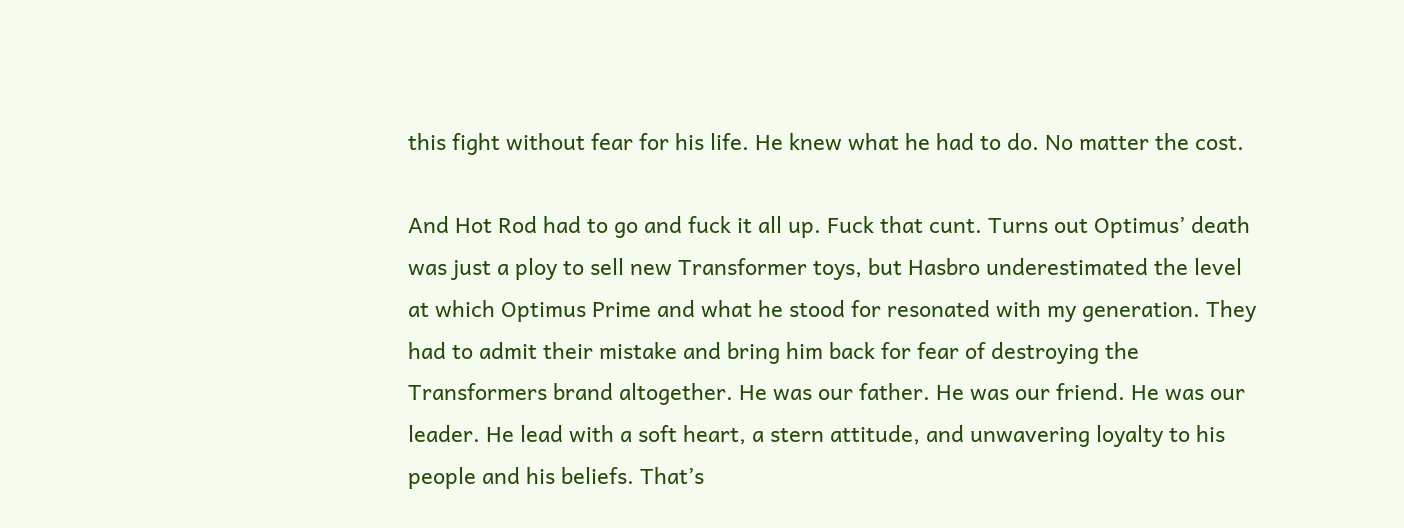this fight without fear for his life. He knew what he had to do. No matter the cost.

And Hot Rod had to go and fuck it all up. Fuck that cunt. Turns out Optimus’ death was just a ploy to sell new Transformer toys, but Hasbro underestimated the level at which Optimus Prime and what he stood for resonated with my generation. They had to admit their mistake and bring him back for fear of destroying the Transformers brand altogether. He was our father. He was our friend. He was our leader. He lead with a soft heart, a stern attitude, and unwavering loyalty to his people and his beliefs. That’s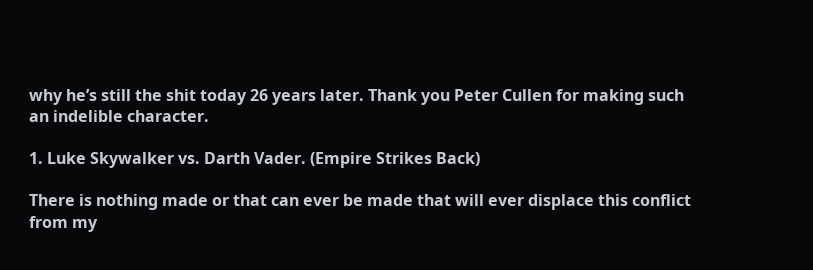why he’s still the shit today 26 years later. Thank you Peter Cullen for making such an indelible character.

1. Luke Skywalker vs. Darth Vader. (Empire Strikes Back)

There is nothing made or that can ever be made that will ever displace this conflict from my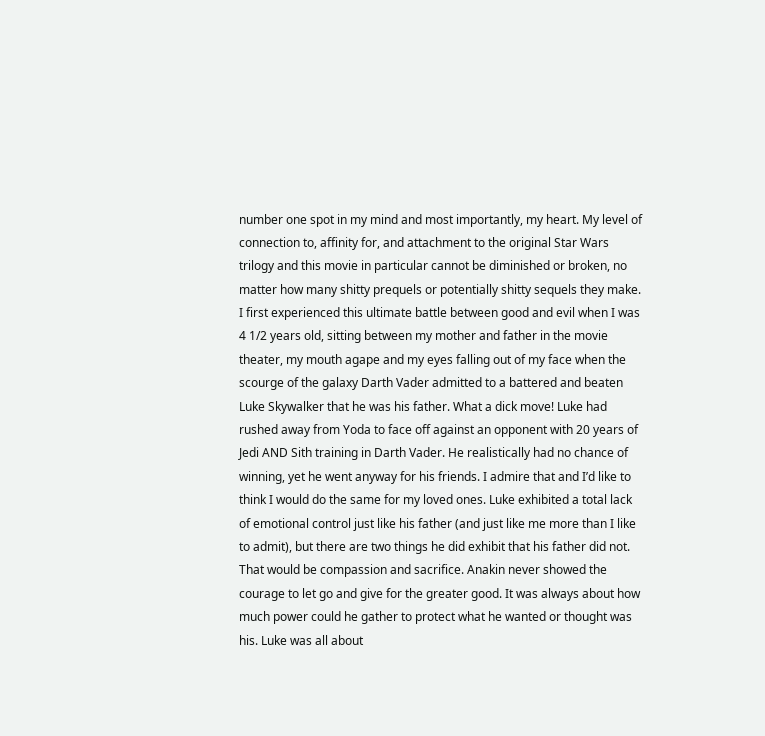number one spot in my mind and most importantly, my heart. My level of connection to, affinity for, and attachment to the original Star Wars trilogy and this movie in particular cannot be diminished or broken, no matter how many shitty prequels or potentially shitty sequels they make. I first experienced this ultimate battle between good and evil when I was 4 1/2 years old, sitting between my mother and father in the movie theater, my mouth agape and my eyes falling out of my face when the scourge of the galaxy Darth Vader admitted to a battered and beaten Luke Skywalker that he was his father. What a dick move! Luke had rushed away from Yoda to face off against an opponent with 20 years of Jedi AND Sith training in Darth Vader. He realistically had no chance of winning, yet he went anyway for his friends. I admire that and I’d like to think I would do the same for my loved ones. Luke exhibited a total lack of emotional control just like his father (and just like me more than I like to admit), but there are two things he did exhibit that his father did not. That would be compassion and sacrifice. Anakin never showed the courage to let go and give for the greater good. It was always about how much power could he gather to protect what he wanted or thought was his. Luke was all about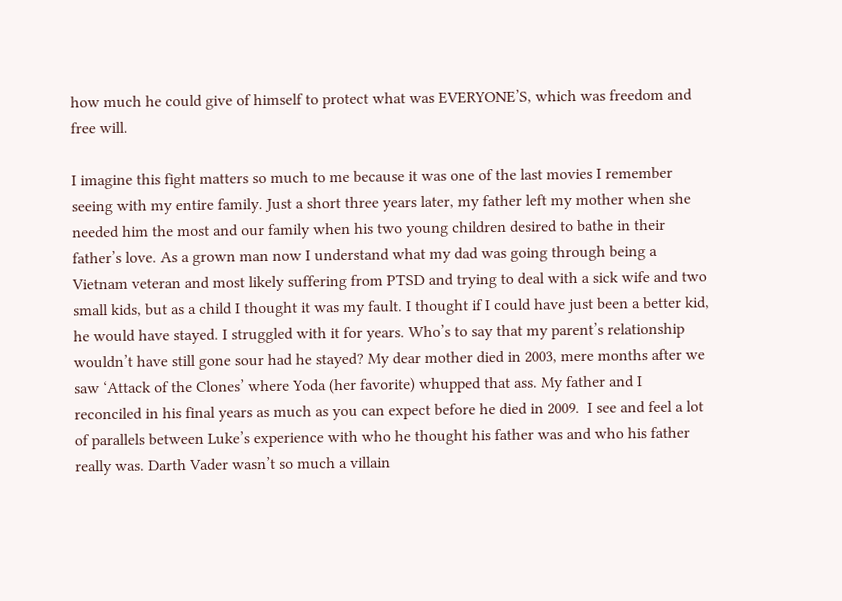how much he could give of himself to protect what was EVERYONE’S, which was freedom and free will.

I imagine this fight matters so much to me because it was one of the last movies I remember seeing with my entire family. Just a short three years later, my father left my mother when she needed him the most and our family when his two young children desired to bathe in their father’s love. As a grown man now I understand what my dad was going through being a Vietnam veteran and most likely suffering from PTSD and trying to deal with a sick wife and two small kids, but as a child I thought it was my fault. I thought if I could have just been a better kid, he would have stayed. I struggled with it for years. Who’s to say that my parent’s relationship wouldn’t have still gone sour had he stayed? My dear mother died in 2003, mere months after we saw ‘Attack of the Clones’ where Yoda (her favorite) whupped that ass. My father and I reconciled in his final years as much as you can expect before he died in 2009.  I see and feel a lot of parallels between Luke’s experience with who he thought his father was and who his father really was. Darth Vader wasn’t so much a villain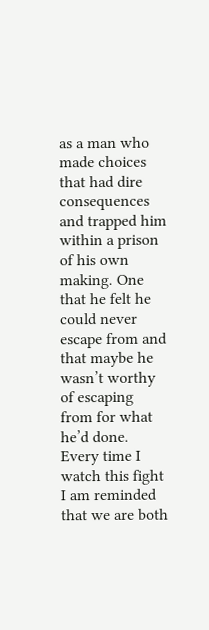as a man who made choices that had dire consequences and trapped him within a prison of his own making. One that he felt he could never escape from and that maybe he wasn’t worthy of escaping from for what he’d done. Every time I watch this fight I am reminded that we are both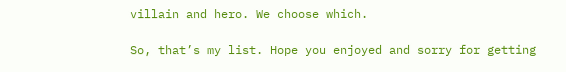villain and hero. We choose which.

So, that’s my list. Hope you enjoyed and sorry for getting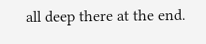all deep there at the end.